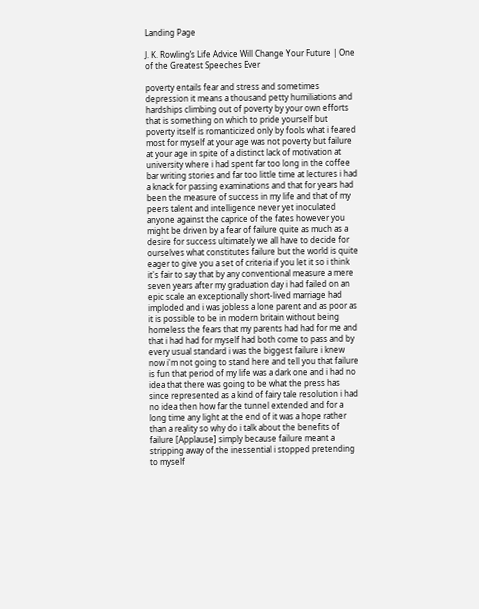Landing Page

J. K. Rowling’s Life Advice Will Change Your Future | One of the Greatest Speeches Ever

poverty entails fear and stress and sometimes depression it means a thousand petty humiliations and hardships climbing out of poverty by your own efforts that is something on which to pride yourself but poverty itself is romanticized only by fools what i feared most for myself at your age was not poverty but failure at your age in spite of a distinct lack of motivation at university where i had spent far too long in the coffee bar writing stories and far too little time at lectures i had a knack for passing examinations and that for years had been the measure of success in my life and that of my peers talent and intelligence never yet inoculated anyone against the caprice of the fates however you might be driven by a fear of failure quite as much as a desire for success ultimately we all have to decide for ourselves what constitutes failure but the world is quite eager to give you a set of criteria if you let it so i think it's fair to say that by any conventional measure a mere seven years after my graduation day i had failed on an epic scale an exceptionally short-lived marriage had imploded and i was jobless a lone parent and as poor as it is possible to be in modern britain without being homeless the fears that my parents had had for me and that i had had for myself had both come to pass and by every usual standard i was the biggest failure i knew now i'm not going to stand here and tell you that failure is fun that period of my life was a dark one and i had no idea that there was going to be what the press has since represented as a kind of fairy tale resolution i had no idea then how far the tunnel extended and for a long time any light at the end of it was a hope rather than a reality so why do i talk about the benefits of failure [Applause] simply because failure meant a stripping away of the inessential i stopped pretending to myself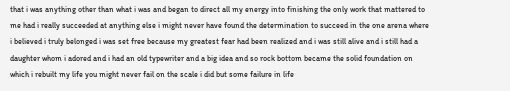that i was anything other than what i was and began to direct all my energy into finishing the only work that mattered to me had i really succeeded at anything else i might never have found the determination to succeed in the one arena where i believed i truly belonged i was set free because my greatest fear had been realized and i was still alive and i still had a daughter whom i adored and i had an old typewriter and a big idea and so rock bottom became the solid foundation on which i rebuilt my life you might never fail on the scale i did but some failure in life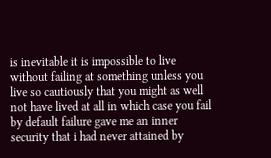is inevitable it is impossible to live without failing at something unless you live so cautiously that you might as well not have lived at all in which case you fail by default failure gave me an inner security that i had never attained by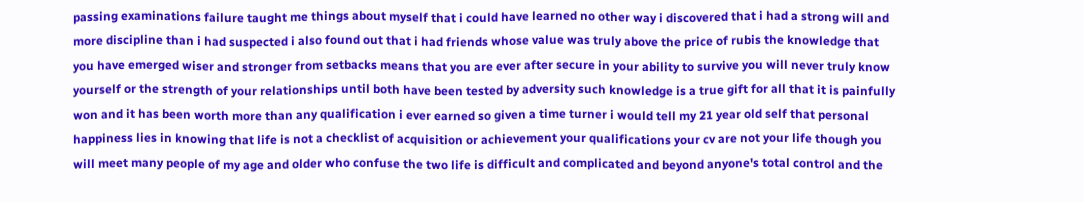passing examinations failure taught me things about myself that i could have learned no other way i discovered that i had a strong will and more discipline than i had suspected i also found out that i had friends whose value was truly above the price of rubis the knowledge that you have emerged wiser and stronger from setbacks means that you are ever after secure in your ability to survive you will never truly know yourself or the strength of your relationships until both have been tested by adversity such knowledge is a true gift for all that it is painfully won and it has been worth more than any qualification i ever earned so given a time turner i would tell my 21 year old self that personal happiness lies in knowing that life is not a checklist of acquisition or achievement your qualifications your cv are not your life though you will meet many people of my age and older who confuse the two life is difficult and complicated and beyond anyone's total control and the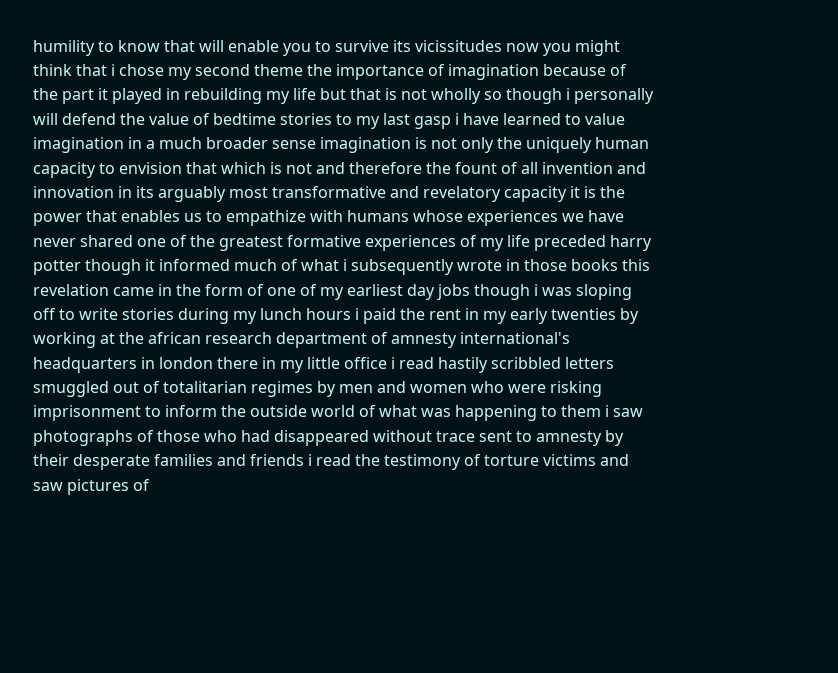humility to know that will enable you to survive its vicissitudes now you might think that i chose my second theme the importance of imagination because of the part it played in rebuilding my life but that is not wholly so though i personally will defend the value of bedtime stories to my last gasp i have learned to value imagination in a much broader sense imagination is not only the uniquely human capacity to envision that which is not and therefore the fount of all invention and innovation in its arguably most transformative and revelatory capacity it is the power that enables us to empathize with humans whose experiences we have never shared one of the greatest formative experiences of my life preceded harry potter though it informed much of what i subsequently wrote in those books this revelation came in the form of one of my earliest day jobs though i was sloping off to write stories during my lunch hours i paid the rent in my early twenties by working at the african research department of amnesty international's headquarters in london there in my little office i read hastily scribbled letters smuggled out of totalitarian regimes by men and women who were risking imprisonment to inform the outside world of what was happening to them i saw photographs of those who had disappeared without trace sent to amnesty by their desperate families and friends i read the testimony of torture victims and saw pictures of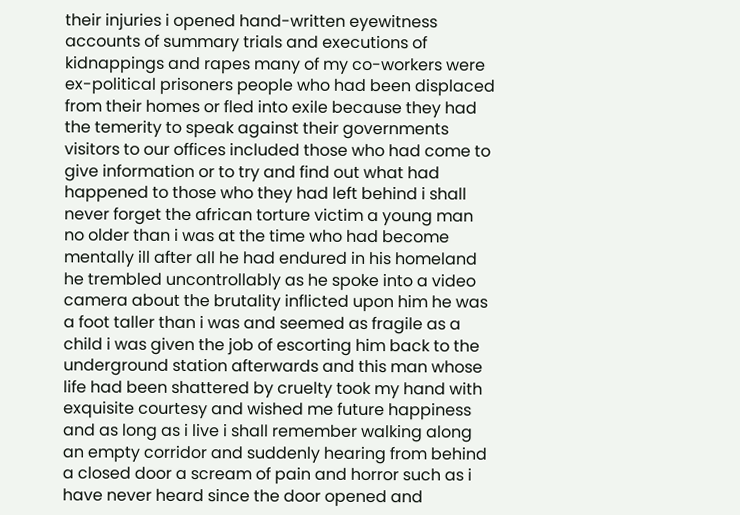their injuries i opened hand-written eyewitness accounts of summary trials and executions of kidnappings and rapes many of my co-workers were ex-political prisoners people who had been displaced from their homes or fled into exile because they had the temerity to speak against their governments visitors to our offices included those who had come to give information or to try and find out what had happened to those who they had left behind i shall never forget the african torture victim a young man no older than i was at the time who had become mentally ill after all he had endured in his homeland he trembled uncontrollably as he spoke into a video camera about the brutality inflicted upon him he was a foot taller than i was and seemed as fragile as a child i was given the job of escorting him back to the underground station afterwards and this man whose life had been shattered by cruelty took my hand with exquisite courtesy and wished me future happiness and as long as i live i shall remember walking along an empty corridor and suddenly hearing from behind a closed door a scream of pain and horror such as i have never heard since the door opened and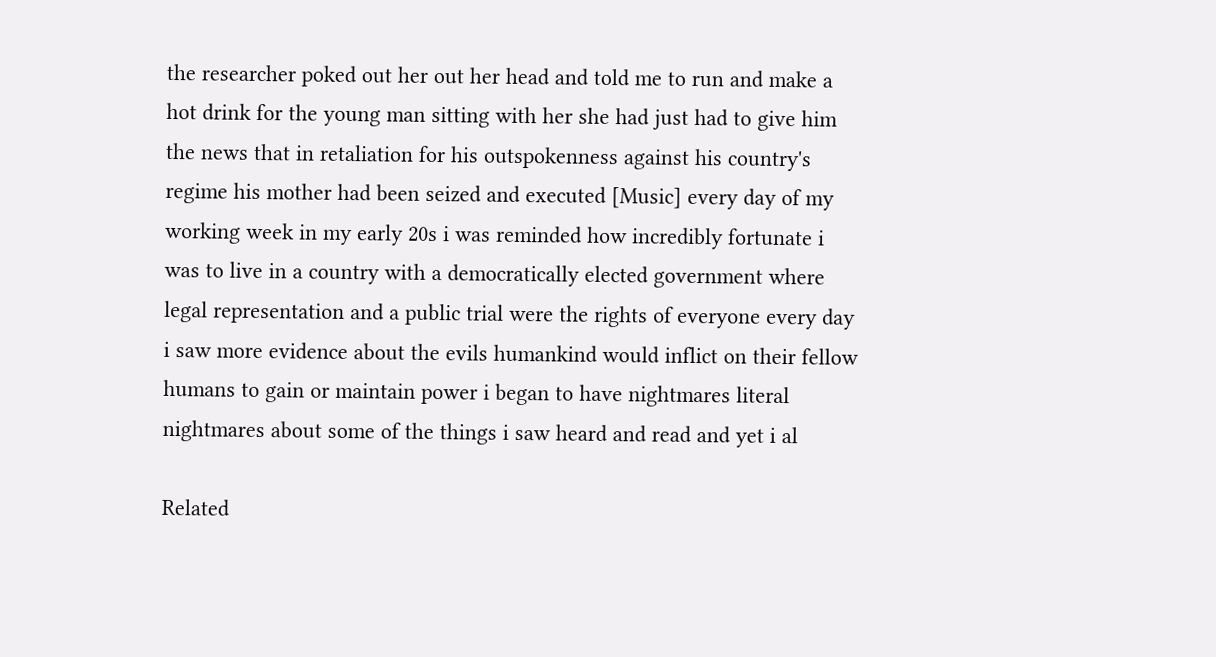the researcher poked out her out her head and told me to run and make a hot drink for the young man sitting with her she had just had to give him the news that in retaliation for his outspokenness against his country's regime his mother had been seized and executed [Music] every day of my working week in my early 20s i was reminded how incredibly fortunate i was to live in a country with a democratically elected government where legal representation and a public trial were the rights of everyone every day i saw more evidence about the evils humankind would inflict on their fellow humans to gain or maintain power i began to have nightmares literal nightmares about some of the things i saw heard and read and yet i al

Related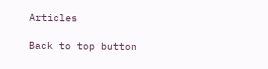Articles

Back to top button